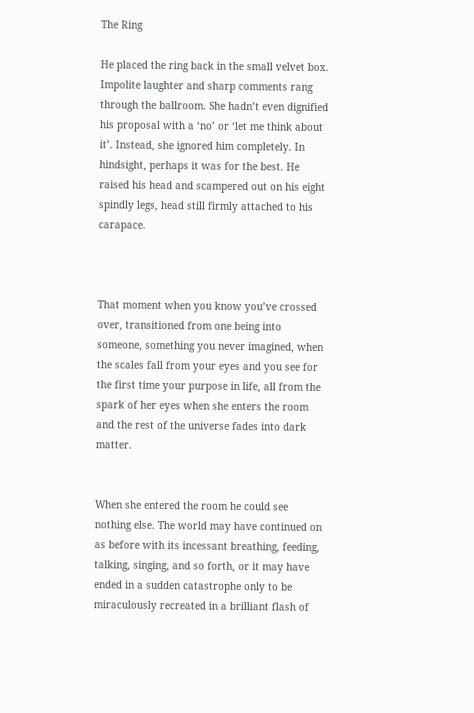The Ring

He placed the ring back in the small velvet box. Impolite laughter and sharp comments rang through the ballroom. She hadn’t even dignified his proposal with a ‘no’ or ‘let me think about it’. Instead, she ignored him completely. In hindsight, perhaps it was for the best. He raised his head and scampered out on his eight spindly legs, head still firmly attached to his carapace.



That moment when you know you’ve crossed over, transitioned from one being into someone, something you never imagined, when the scales fall from your eyes and you see for the first time your purpose in life, all from the spark of her eyes when she enters the room and the rest of the universe fades into dark matter.


When she entered the room he could see nothing else. The world may have continued on as before with its incessant breathing, feeding, talking, singing, and so forth, or it may have ended in a sudden catastrophe only to be miraculously recreated in a brilliant flash of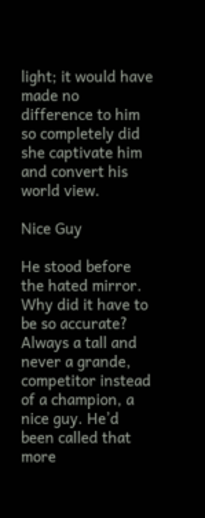light; it would have made no difference to him so completely did she captivate him and convert his world view.

Nice Guy

He stood before the hated mirror. Why did it have to be so accurate? Always a tall and never a grande, competitor instead of a champion, a nice guy. He’d been called that more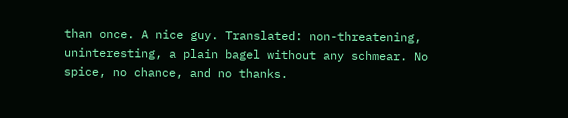than once. A nice guy. Translated: non-threatening, uninteresting, a plain bagel without any schmear. No spice, no chance, and no thanks.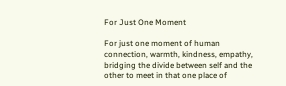For Just One Moment

For just one moment of human connection, warmth, kindness, empathy, bridging the divide between self and the other to meet in that one place of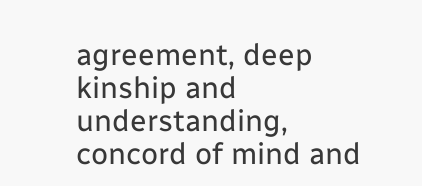agreement, deep kinship and understanding, concord of mind and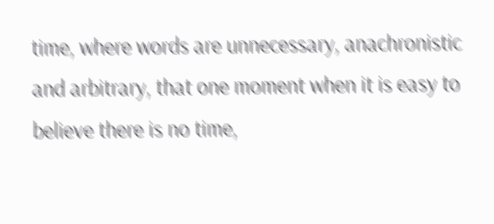time, where words are unnecessary, anachronistic and arbitrary, that one moment when it is easy to believe there is no time,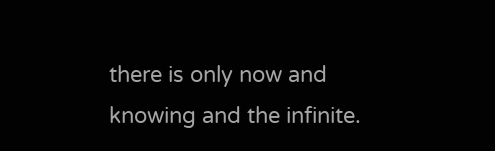there is only now and knowing and the infinite.